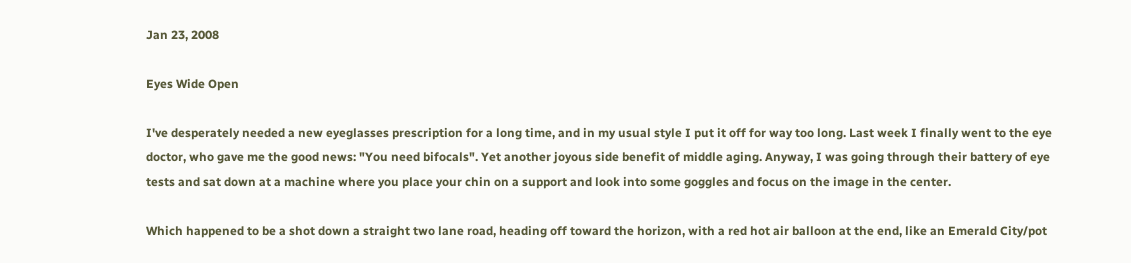Jan 23, 2008

Eyes Wide Open

I've desperately needed a new eyeglasses prescription for a long time, and in my usual style I put it off for way too long. Last week I finally went to the eye doctor, who gave me the good news: "You need bifocals". Yet another joyous side benefit of middle aging. Anyway, I was going through their battery of eye tests and sat down at a machine where you place your chin on a support and look into some goggles and focus on the image in the center.

Which happened to be a shot down a straight two lane road, heading off toward the horizon, with a red hot air balloon at the end, like an Emerald City/pot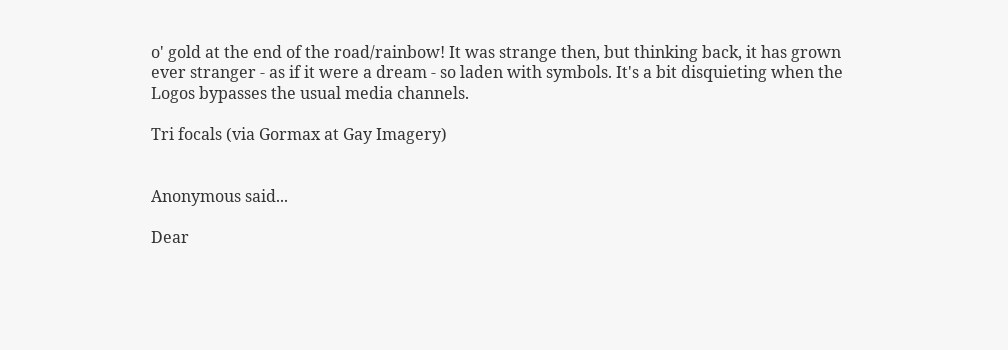o' gold at the end of the road/rainbow! It was strange then, but thinking back, it has grown ever stranger - as if it were a dream - so laden with symbols. It's a bit disquieting when the Logos bypasses the usual media channels.

Tri focals (via Gormax at Gay Imagery)


Anonymous said...

Dear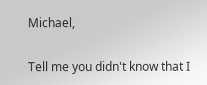Michael,

Tell me you didn't know that I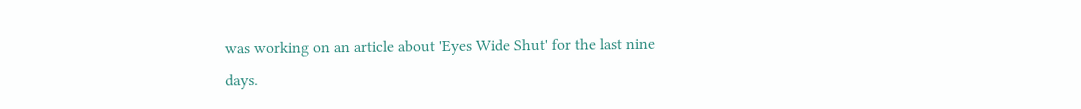was working on an article about 'Eyes Wide Shut' for the last nine days.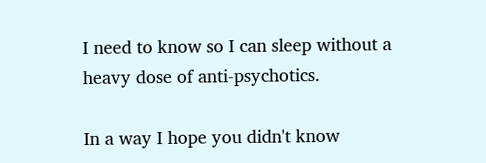I need to know so I can sleep without a heavy dose of anti-psychotics.

In a way I hope you didn't know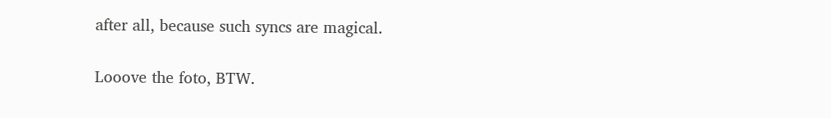after all, because such syncs are magical.

Looove the foto, BTW.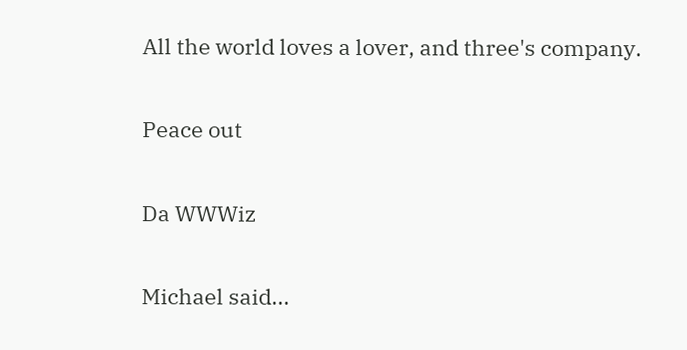All the world loves a lover, and three's company.

Peace out

Da WWWiz

Michael said...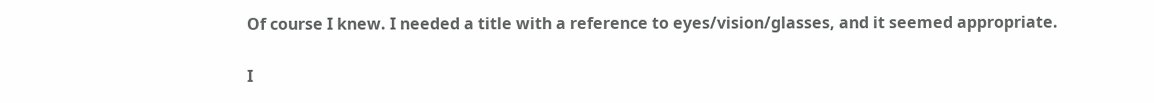Of course I knew. I needed a title with a reference to eyes/vision/glasses, and it seemed appropriate.

I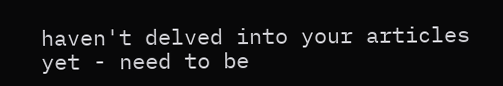haven't delved into your articles yet - need to be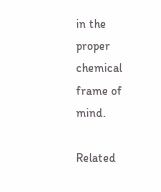in the proper chemical frame of mind.

Related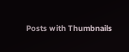Posts with Thumbnails